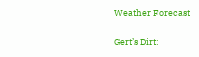Weather Forecast


Gert’s Dirt: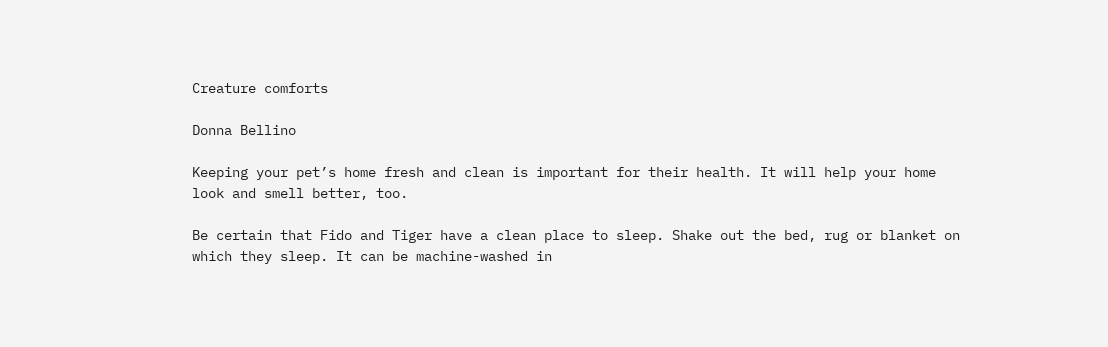Creature comforts

Donna Bellino

Keeping your pet’s home fresh and clean is important for their health. It will help your home look and smell better, too.

Be certain that Fido and Tiger have a clean place to sleep. Shake out the bed, rug or blanket on which they sleep. It can be machine-washed in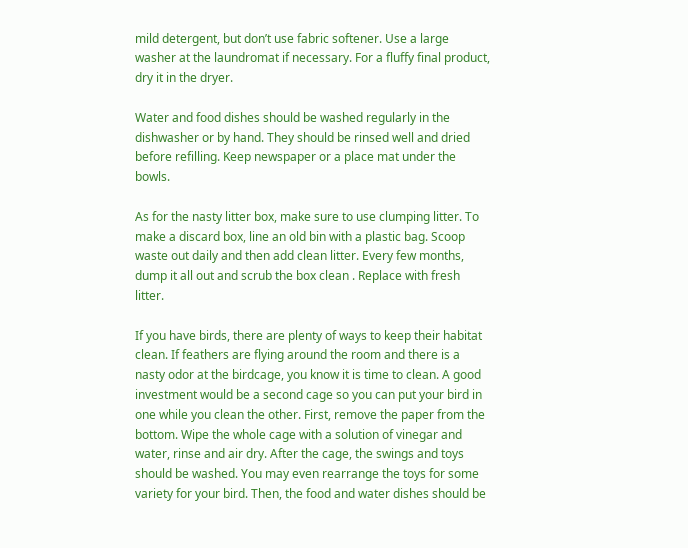mild detergent, but don’t use fabric softener. Use a large washer at the laundromat if necessary. For a fluffy final product, dry it in the dryer.

Water and food dishes should be washed regularly in the dishwasher or by hand. They should be rinsed well and dried before refilling. Keep newspaper or a place mat under the bowls.

As for the nasty litter box, make sure to use clumping litter. To make a discard box, line an old bin with a plastic bag. Scoop waste out daily and then add clean litter. Every few months, dump it all out and scrub the box clean . Replace with fresh litter.

If you have birds, there are plenty of ways to keep their habitat clean. If feathers are flying around the room and there is a nasty odor at the birdcage, you know it is time to clean. A good investment would be a second cage so you can put your bird in one while you clean the other. First, remove the paper from the bottom. Wipe the whole cage with a solution of vinegar and water, rinse and air dry. After the cage, the swings and toys should be washed. You may even rearrange the toys for some variety for your bird. Then, the food and water dishes should be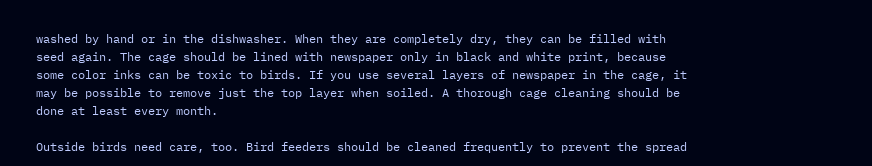washed by hand or in the dishwasher. When they are completely dry, they can be filled with seed again. The cage should be lined with newspaper only in black and white print, because some color inks can be toxic to birds. If you use several layers of newspaper in the cage, it may be possible to remove just the top layer when soiled. A thorough cage cleaning should be done at least every month.

Outside birds need care, too. Bird feeders should be cleaned frequently to prevent the spread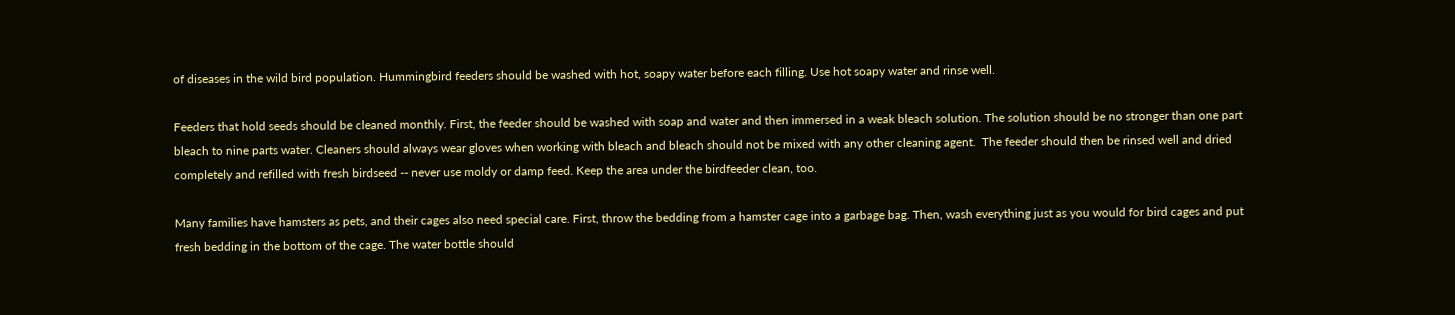of diseases in the wild bird population. Hummingbird feeders should be washed with hot, soapy water before each filling. Use hot soapy water and rinse well.

Feeders that hold seeds should be cleaned monthly. First, the feeder should be washed with soap and water and then immersed in a weak bleach solution. The solution should be no stronger than one part bleach to nine parts water. Cleaners should always wear gloves when working with bleach and bleach should not be mixed with any other cleaning agent.  The feeder should then be rinsed well and dried completely and refilled with fresh birdseed -- never use moldy or damp feed. Keep the area under the birdfeeder clean, too.

Many families have hamsters as pets, and their cages also need special care. First, throw the bedding from a hamster cage into a garbage bag. Then, wash everything just as you would for bird cages and put fresh bedding in the bottom of the cage. The water bottle should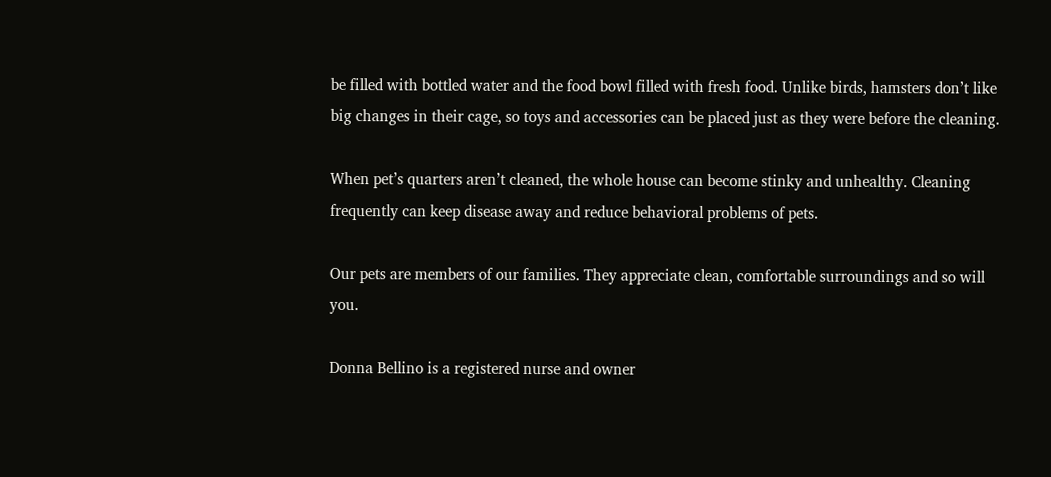be filled with bottled water and the food bowl filled with fresh food. Unlike birds, hamsters don’t like big changes in their cage, so toys and accessories can be placed just as they were before the cleaning.

When pet’s quarters aren’t cleaned, the whole house can become stinky and unhealthy. Cleaning frequently can keep disease away and reduce behavioral problems of pets.

Our pets are members of our families. They appreciate clean, comfortable surroundings and so will you.

Donna Bellino is a registered nurse and owner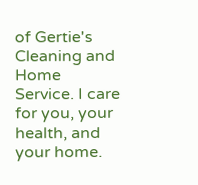of Gertie's Cleaning and Home Service. I care for you, your health, and your home.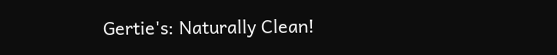Gertie's: Naturally Clean!